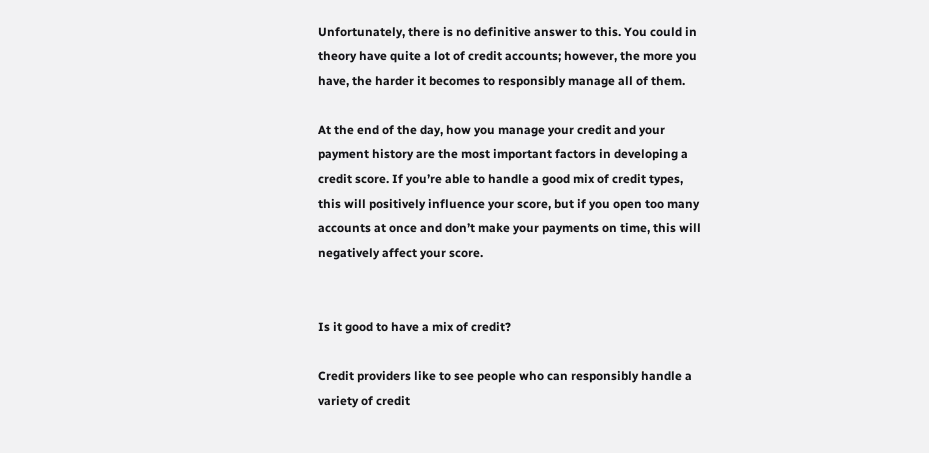Unfortunately, there is no definitive answer to this. You could in theory have quite a lot of credit accounts; however, the more you have, the harder it becomes to responsibly manage all of them.

At the end of the day, how you manage your credit and your payment history are the most important factors in developing a credit score. If you’re able to handle a good mix of credit types, this will positively influence your score, but if you open too many accounts at once and don’t make your payments on time, this will negatively affect your score.


Is it good to have a mix of credit?

Credit providers like to see people who can responsibly handle a variety of credit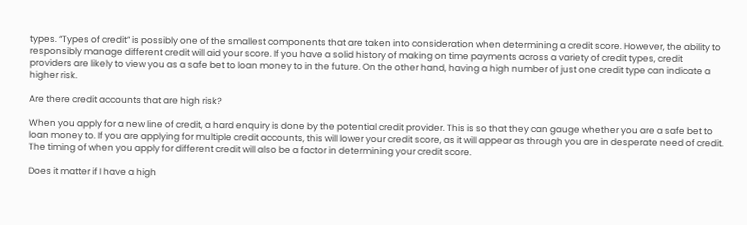types. “Types of credit” is possibly one of the smallest components that are taken into consideration when determining a credit score. However, the ability to responsibly manage different credit will aid your score. If you have a solid history of making on time payments across a variety of credit types, credit providers are likely to view you as a safe bet to loan money to in the future. On the other hand, having a high number of just one credit type can indicate a higher risk.

Are there credit accounts that are high risk?

When you apply for a new line of credit, a hard enquiry is done by the potential credit provider. This is so that they can gauge whether you are a safe bet to loan money to. If you are applying for multiple credit accounts, this will lower your credit score, as it will appear as through you are in desperate need of credit. The timing of when you apply for different credit will also be a factor in determining your credit score.

Does it matter if I have a high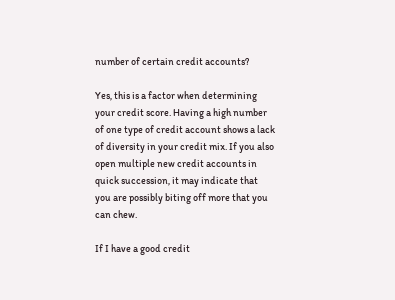number of certain credit accounts?

Yes, this is a factor when determining your credit score. Having a high number of one type of credit account shows a lack of diversity in your credit mix. If you also open multiple new credit accounts in quick succession, it may indicate that you are possibly biting off more that you can chew.

If I have a good credit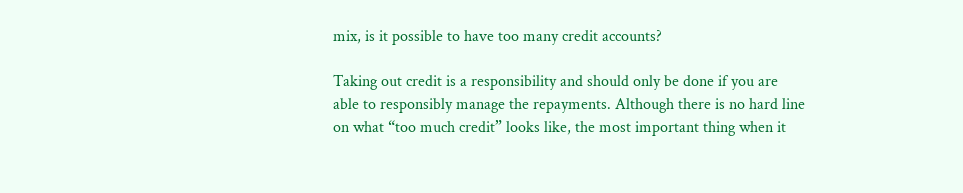mix, is it possible to have too many credit accounts?

Taking out credit is a responsibility and should only be done if you are able to responsibly manage the repayments. Although there is no hard line on what “too much credit” looks like, the most important thing when it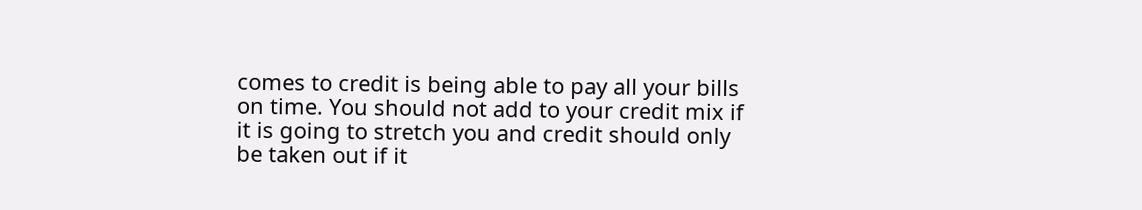comes to credit is being able to pay all your bills on time. You should not add to your credit mix if it is going to stretch you and credit should only be taken out if it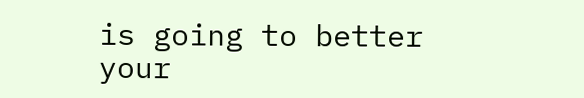is going to better your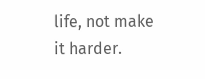life, not make it harder.